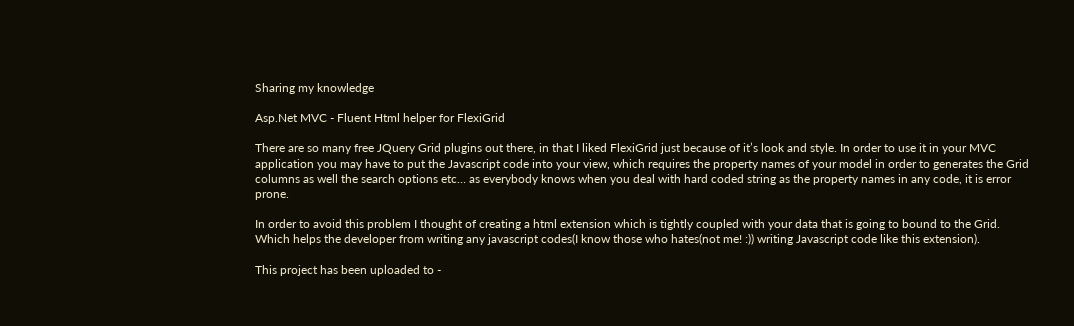Sharing my knowledge

Asp.Net MVC - Fluent Html helper for FlexiGrid

There are so many free JQuery Grid plugins out there, in that I liked FlexiGrid just because of it’s look and style. In order to use it in your MVC application you may have to put the Javascript code into your view, which requires the property names of your model in order to generates the Grid columns as well the search options etc… as everybody knows when you deal with hard coded string as the property names in any code, it is error prone.

In order to avoid this problem I thought of creating a html extension which is tightly coupled with your data that is going to bound to the Grid. Which helps the developer from writing any javascript codes(I know those who hates(not me! :)) writing Javascript code like this extension).

This project has been uploaded to -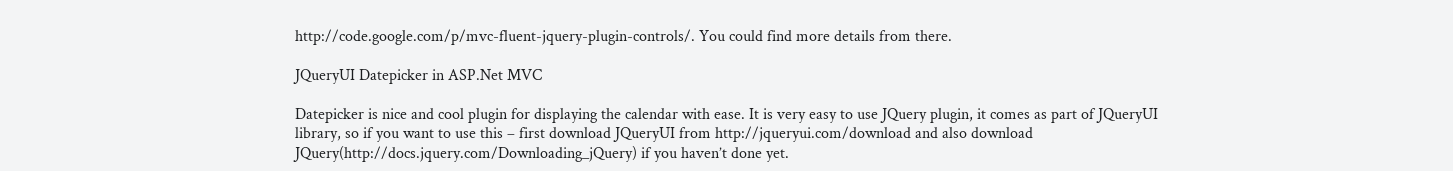http://code.google.com/p/mvc-fluent-jquery-plugin-controls/. You could find more details from there.

JQueryUI Datepicker in ASP.Net MVC

Datepicker is nice and cool plugin for displaying the calendar with ease. It is very easy to use JQuery plugin, it comes as part of JQueryUI library, so if you want to use this – first download JQueryUI from http://jqueryui.com/download and also download JQuery(http://docs.jquery.com/Downloading_jQuery) if you haven’t done yet.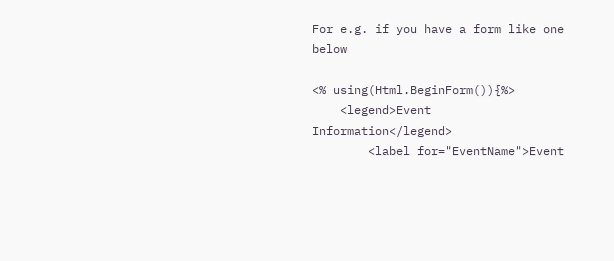For e.g. if you have a form like one below

<% using(Html.BeginForm()){%>
    <legend>Event Information</legend>
        <label for="EventName">Event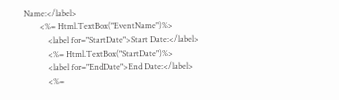Name:</label>
        <%= Html.TextBox("EventName")%>
            <label for="StartDate">Start Date:</label>
            <%= Html.TextBox("StartDate")%>
            <label for="EndDate">End Date:</label>
            <%=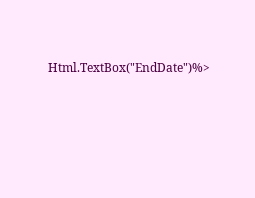Html.TextBox("EndDate")%>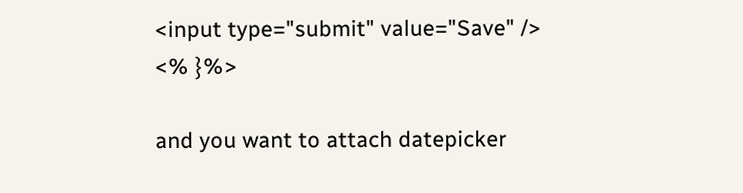<input type="submit" value="Save" />
<% }%>

and you want to attach datepicker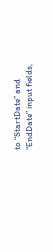to “StartDate” and “EndDate” input fields,